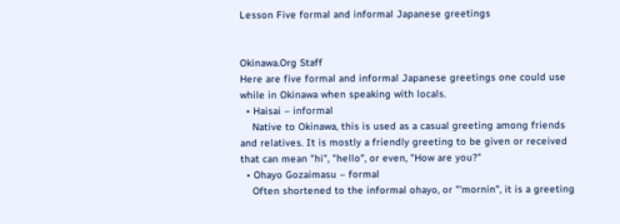Lesson Five formal and informal Japanese greetings


Okinawa.Org Staff
Here are five formal and informal Japanese greetings one could use while in Okinawa when speaking with locals.
  • Haisai – informal
    Native to Okinawa, this is used as a casual greeting among friends and relatives. It is mostly a friendly greeting to be given or received that can mean "hi", "hello", or even, "How are you?"
  • Ohayo Gozaimasu – formal
    Often shortened to the informal ohayo, or "'mornin", it is a greeting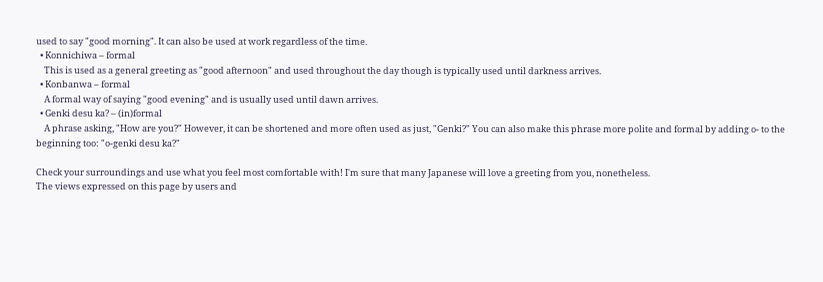used to say "good morning". It can also be used at work regardless of the time.
  • Konnichiwa – formal
    This is used as a general greeting as "good afternoon" and used throughout the day though is typically used until darkness arrives.
  • Konbanwa – formal
    A formal way of saying "good evening" and is usually used until dawn arrives.
  • Genki desu ka? – (in)formal
    A phrase asking, "How are you?" However, it can be shortened and more often used as just, "Genki?" You can also make this phrase more polite and formal by adding o- to the beginning too: "o-genki desu ka?"

Check your surroundings and use what you feel most comfortable with! I'm sure that many Japanese will love a greeting from you, nonetheless.
The views expressed on this page by users and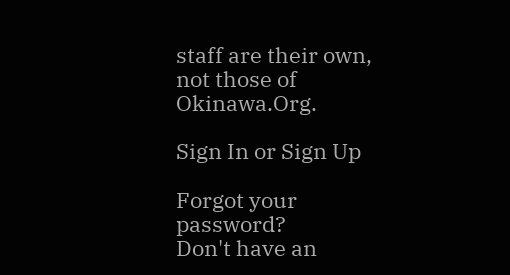staff are their own, not those of Okinawa.Org.

Sign In or Sign Up

Forgot your password?
Don't have an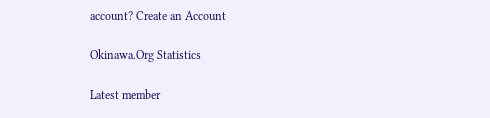account? Create an Account

Okinawa.Org Statistics

Latest member